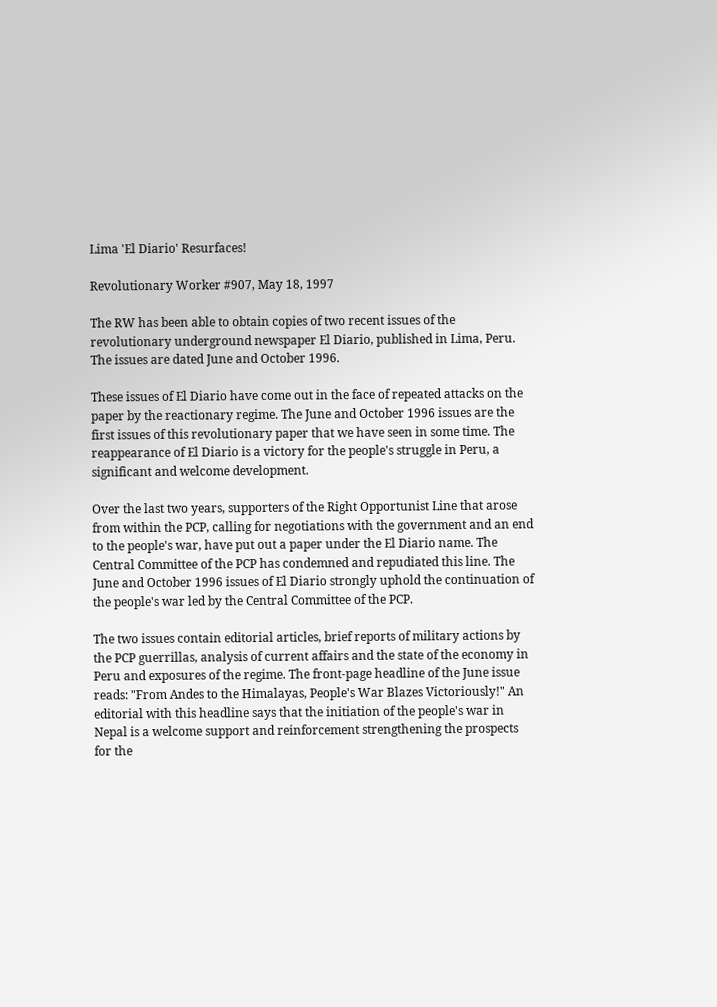Lima 'El Diario' Resurfaces!

Revolutionary Worker #907, May 18, 1997

The RW has been able to obtain copies of two recent issues of the revolutionary underground newspaper El Diario, published in Lima, Peru. The issues are dated June and October 1996.

These issues of El Diario have come out in the face of repeated attacks on the paper by the reactionary regime. The June and October 1996 issues are the first issues of this revolutionary paper that we have seen in some time. The reappearance of El Diario is a victory for the people's struggle in Peru, a significant and welcome development.

Over the last two years, supporters of the Right Opportunist Line that arose from within the PCP, calling for negotiations with the government and an end to the people's war, have put out a paper under the El Diario name. The Central Committee of the PCP has condemned and repudiated this line. The June and October 1996 issues of El Diario strongly uphold the continuation of the people's war led by the Central Committee of the PCP.

The two issues contain editorial articles, brief reports of military actions by the PCP guerrillas, analysis of current affairs and the state of the economy in Peru and exposures of the regime. The front-page headline of the June issue reads: "From Andes to the Himalayas, People's War Blazes Victoriously!" An editorial with this headline says that the initiation of the people's war in Nepal is a welcome support and reinforcement strengthening the prospects for the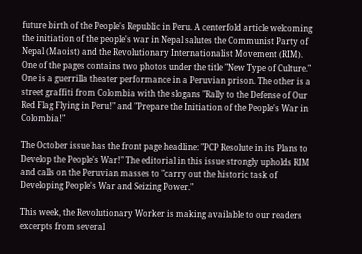future birth of the People's Republic in Peru. A centerfold article welcoming the initiation of the people's war in Nepal salutes the Communist Party of Nepal (Maoist) and the Revolutionary Internationalist Movement (RIM). One of the pages contains two photos under the title "New Type of Culture." One is a guerrilla theater performance in a Peruvian prison. The other is a street graffiti from Colombia with the slogans "Rally to the Defense of Our Red Flag Flying in Peru!" and "Prepare the Initiation of the People's War in Colombia!"

The October issue has the front page headline: "PCP Resolute in its Plans to Develop the People's War!" The editorial in this issue strongly upholds RIM and calls on the Peruvian masses to "carry out the historic task of Developing People's War and Seizing Power."

This week, the Revolutionary Worker is making available to our readers excerpts from several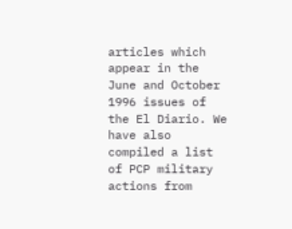articles which appear in the June and October 1996 issues of the El Diario. We have also compiled a list of PCP military actions from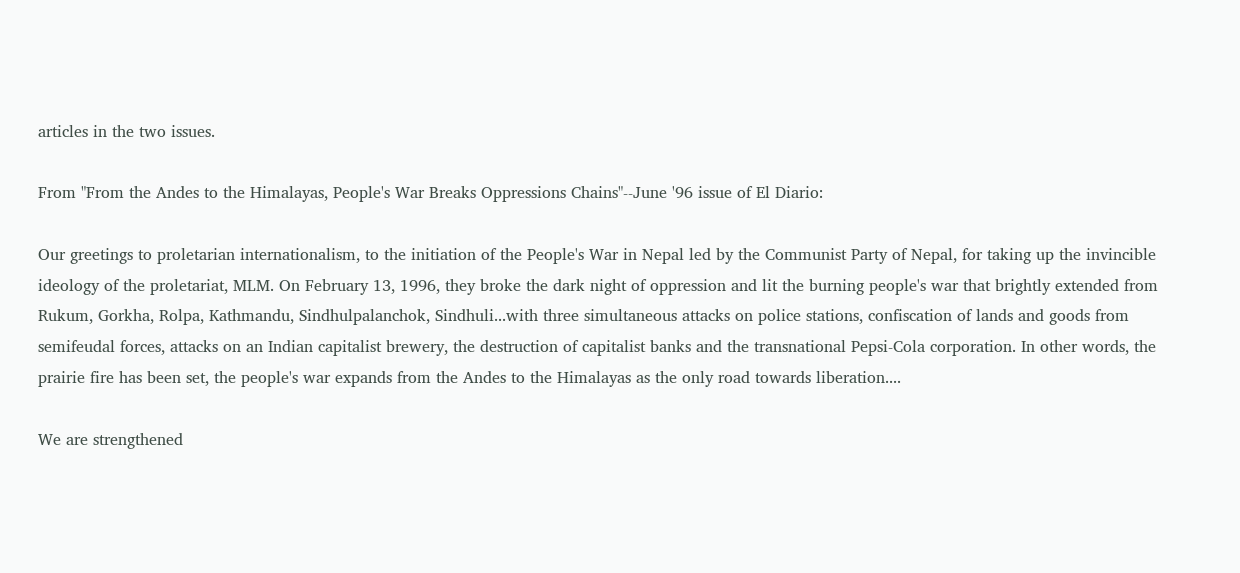articles in the two issues.

From "From the Andes to the Himalayas, People's War Breaks Oppressions Chains"--June '96 issue of El Diario:

Our greetings to proletarian internationalism, to the initiation of the People's War in Nepal led by the Communist Party of Nepal, for taking up the invincible ideology of the proletariat, MLM. On February 13, 1996, they broke the dark night of oppression and lit the burning people's war that brightly extended from Rukum, Gorkha, Rolpa, Kathmandu, Sindhulpalanchok, Sindhuli...with three simultaneous attacks on police stations, confiscation of lands and goods from semifeudal forces, attacks on an Indian capitalist brewery, the destruction of capitalist banks and the transnational Pepsi-Cola corporation. In other words, the prairie fire has been set, the people's war expands from the Andes to the Himalayas as the only road towards liberation....

We are strengthened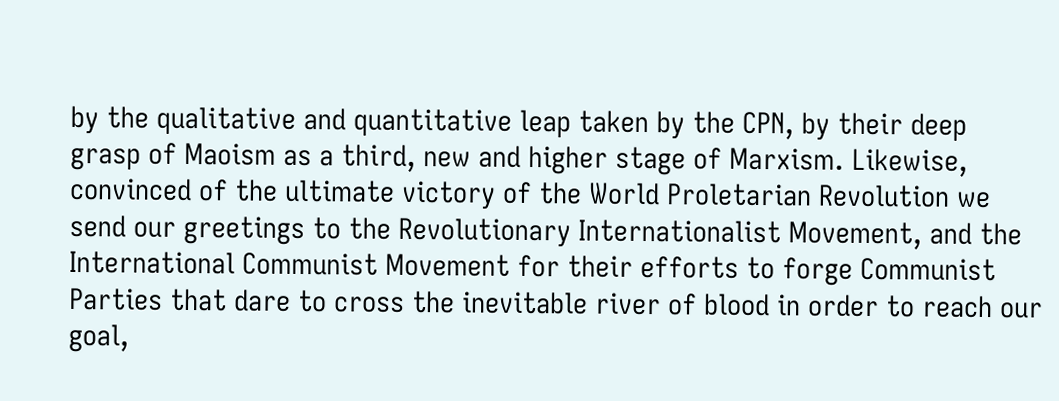by the qualitative and quantitative leap taken by the CPN, by their deep grasp of Maoism as a third, new and higher stage of Marxism. Likewise, convinced of the ultimate victory of the World Proletarian Revolution we send our greetings to the Revolutionary Internationalist Movement, and the International Communist Movement for their efforts to forge Communist Parties that dare to cross the inevitable river of blood in order to reach our goal,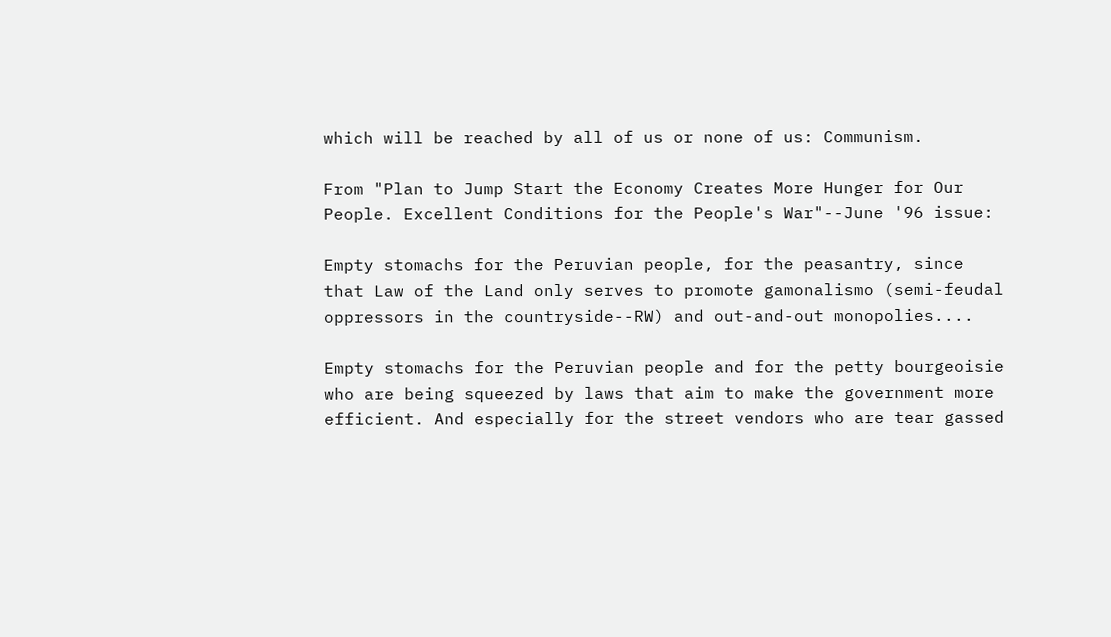which will be reached by all of us or none of us: Communism.

From "Plan to Jump Start the Economy Creates More Hunger for Our People. Excellent Conditions for the People's War"--June '96 issue:

Empty stomachs for the Peruvian people, for the peasantry, since that Law of the Land only serves to promote gamonalismo (semi-feudal oppressors in the countryside--RW) and out-and-out monopolies....

Empty stomachs for the Peruvian people and for the petty bourgeoisie who are being squeezed by laws that aim to make the government more efficient. And especially for the street vendors who are tear gassed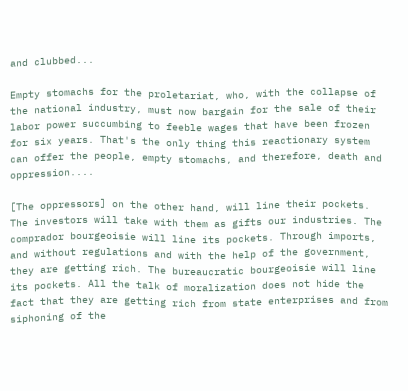and clubbed...

Empty stomachs for the proletariat, who, with the collapse of the national industry, must now bargain for the sale of their labor power succumbing to feeble wages that have been frozen for six years. That's the only thing this reactionary system can offer the people, empty stomachs, and therefore, death and oppression....

[The oppressors] on the other hand, will line their pockets. The investors will take with them as gifts our industries. The comprador bourgeoisie will line its pockets. Through imports, and without regulations and with the help of the government, they are getting rich. The bureaucratic bourgeoisie will line its pockets. All the talk of moralization does not hide the fact that they are getting rich from state enterprises and from siphoning of the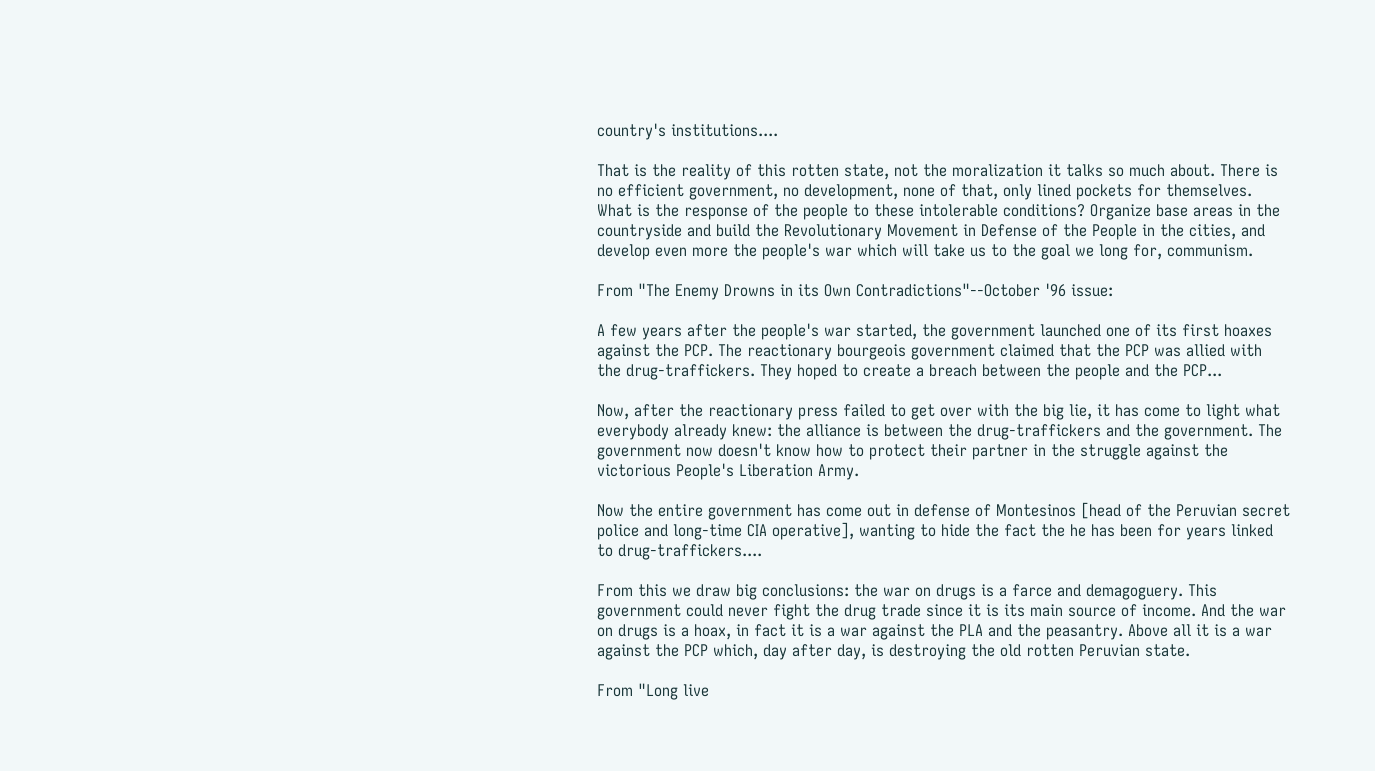country's institutions....

That is the reality of this rotten state, not the moralization it talks so much about. There is no efficient government, no development, none of that, only lined pockets for themselves. What is the response of the people to these intolerable conditions? Organize base areas in the countryside and build the Revolutionary Movement in Defense of the People in the cities, and develop even more the people's war which will take us to the goal we long for, communism.

From "The Enemy Drowns in its Own Contradictions"--October '96 issue:

A few years after the people's war started, the government launched one of its first hoaxes against the PCP. The reactionary bourgeois government claimed that the PCP was allied with the drug-traffickers. They hoped to create a breach between the people and the PCP...

Now, after the reactionary press failed to get over with the big lie, it has come to light what everybody already knew: the alliance is between the drug-traffickers and the government. The government now doesn't know how to protect their partner in the struggle against the victorious People's Liberation Army.

Now the entire government has come out in defense of Montesinos [head of the Peruvian secret police and long-time CIA operative], wanting to hide the fact the he has been for years linked to drug-traffickers....

From this we draw big conclusions: the war on drugs is a farce and demagoguery. This government could never fight the drug trade since it is its main source of income. And the war on drugs is a hoax, in fact it is a war against the PLA and the peasantry. Above all it is a war against the PCP which, day after day, is destroying the old rotten Peruvian state.

From "Long live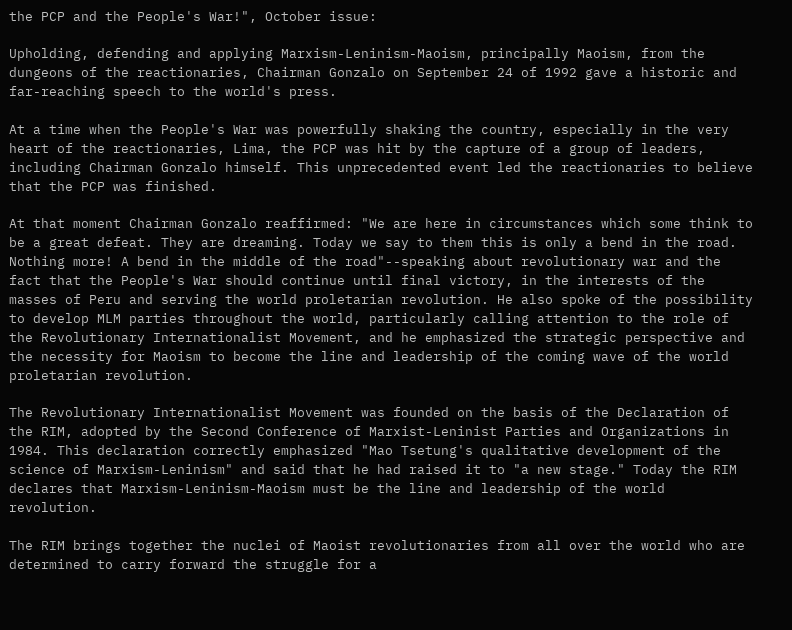the PCP and the People's War!", October issue:

Upholding, defending and applying Marxism-Leninism-Maoism, principally Maoism, from the dungeons of the reactionaries, Chairman Gonzalo on September 24 of 1992 gave a historic and far-reaching speech to the world's press.

At a time when the People's War was powerfully shaking the country, especially in the very heart of the reactionaries, Lima, the PCP was hit by the capture of a group of leaders, including Chairman Gonzalo himself. This unprecedented event led the reactionaries to believe that the PCP was finished.

At that moment Chairman Gonzalo reaffirmed: "We are here in circumstances which some think to be a great defeat. They are dreaming. Today we say to them this is only a bend in the road. Nothing more! A bend in the middle of the road"--speaking about revolutionary war and the fact that the People's War should continue until final victory, in the interests of the masses of Peru and serving the world proletarian revolution. He also spoke of the possibility to develop MLM parties throughout the world, particularly calling attention to the role of the Revolutionary Internationalist Movement, and he emphasized the strategic perspective and the necessity for Maoism to become the line and leadership of the coming wave of the world proletarian revolution.

The Revolutionary Internationalist Movement was founded on the basis of the Declaration of the RIM, adopted by the Second Conference of Marxist-Leninist Parties and Organizations in 1984. This declaration correctly emphasized "Mao Tsetung's qualitative development of the science of Marxism-Leninism" and said that he had raised it to "a new stage." Today the RIM declares that Marxism-Leninism-Maoism must be the line and leadership of the world revolution.

The RIM brings together the nuclei of Maoist revolutionaries from all over the world who are determined to carry forward the struggle for a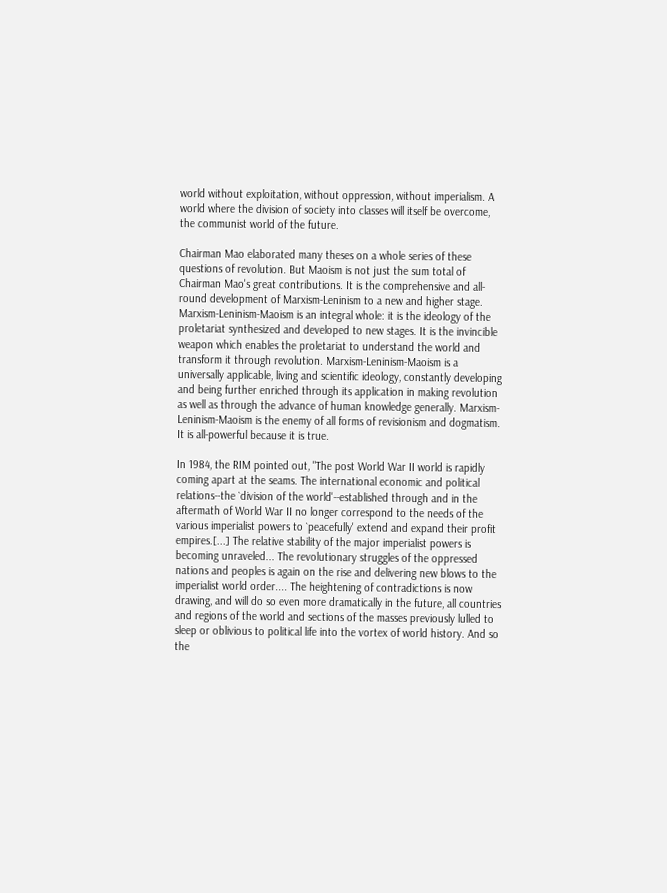world without exploitation, without oppression, without imperialism. A world where the division of society into classes will itself be overcome, the communist world of the future.

Chairman Mao elaborated many theses on a whole series of these questions of revolution. But Maoism is not just the sum total of Chairman Mao's great contributions. It is the comprehensive and all-round development of Marxism-Leninism to a new and higher stage. Marxism-Leninism-Maoism is an integral whole: it is the ideology of the proletariat synthesized and developed to new stages. It is the invincible weapon which enables the proletariat to understand the world and transform it through revolution. Marxism-Leninism-Maoism is a universally applicable, living and scientific ideology, constantly developing and being further enriched through its application in making revolution as well as through the advance of human knowledge generally. Marxism-Leninism-Maoism is the enemy of all forms of revisionism and dogmatism. It is all-powerful because it is true.

In 1984, the RIM pointed out, "The post World War II world is rapidly coming apart at the seams. The international economic and political relations--the `division of the world'--established through and in the aftermath of World War II no longer correspond to the needs of the various imperialist powers to `peacefully' extend and expand their profit empires.[...] The relative stability of the major imperialist powers is becoming unraveled... The revolutionary struggles of the oppressed nations and peoples is again on the rise and delivering new blows to the imperialist world order.... The heightening of contradictions is now drawing, and will do so even more dramatically in the future, all countries and regions of the world and sections of the masses previously lulled to sleep or oblivious to political life into the vortex of world history. And so the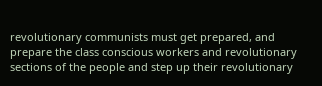revolutionary communists must get prepared, and prepare the class conscious workers and revolutionary sections of the people and step up their revolutionary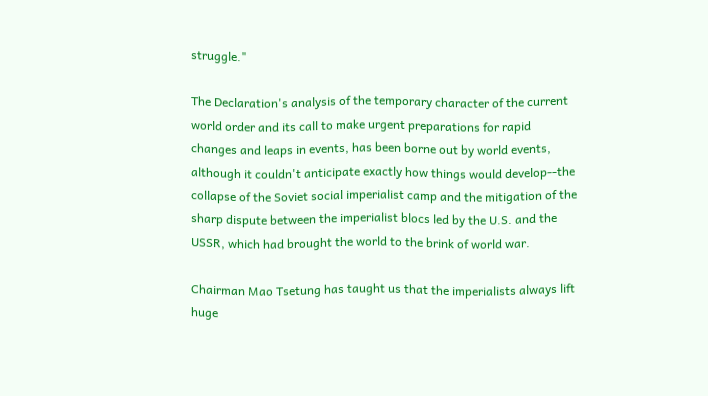struggle."

The Declaration's analysis of the temporary character of the current world order and its call to make urgent preparations for rapid changes and leaps in events, has been borne out by world events, although it couldn't anticipate exactly how things would develop--the collapse of the Soviet social imperialist camp and the mitigation of the sharp dispute between the imperialist blocs led by the U.S. and the USSR, which had brought the world to the brink of world war.

Chairman Mao Tsetung has taught us that the imperialists always lift huge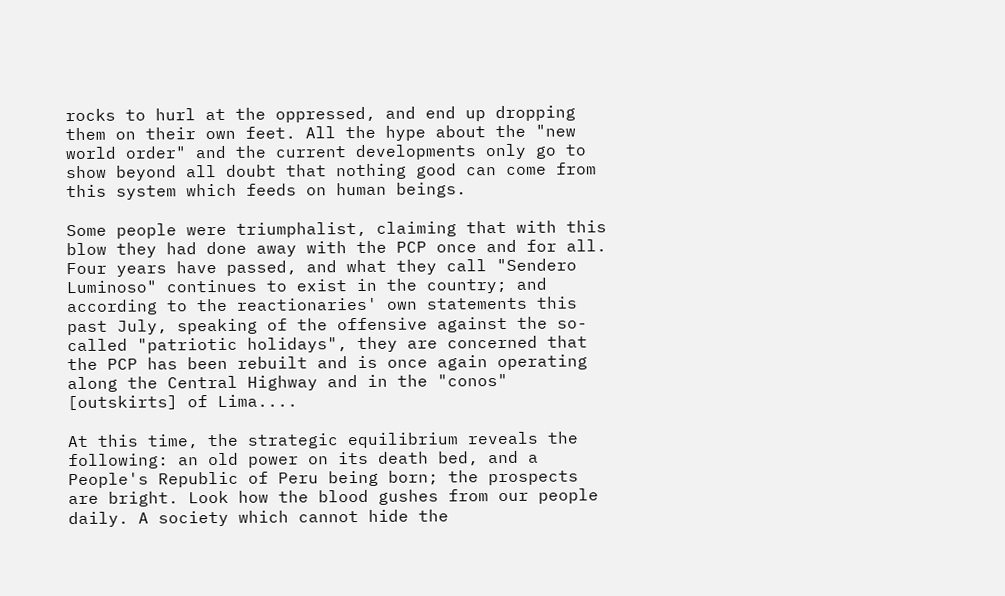rocks to hurl at the oppressed, and end up dropping them on their own feet. All the hype about the "new world order" and the current developments only go to show beyond all doubt that nothing good can come from this system which feeds on human beings.

Some people were triumphalist, claiming that with this blow they had done away with the PCP once and for all. Four years have passed, and what they call "Sendero Luminoso" continues to exist in the country; and according to the reactionaries' own statements this past July, speaking of the offensive against the so-called "patriotic holidays", they are concerned that the PCP has been rebuilt and is once again operating along the Central Highway and in the "conos" [outskirts] of Lima....

At this time, the strategic equilibrium reveals the following: an old power on its death bed, and a People's Republic of Peru being born; the prospects are bright. Look how the blood gushes from our people daily. A society which cannot hide the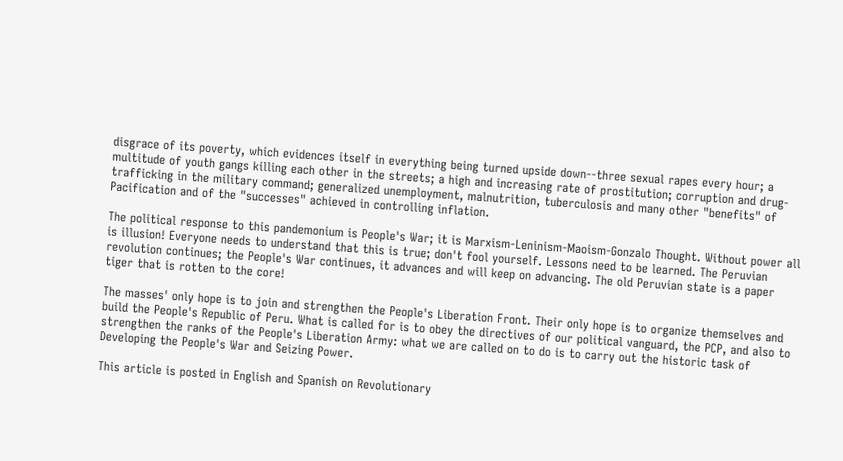disgrace of its poverty, which evidences itself in everything being turned upside down--three sexual rapes every hour; a multitude of youth gangs killing each other in the streets; a high and increasing rate of prostitution; corruption and drug-trafficking in the military command; generalized unemployment, malnutrition, tuberculosis and many other "benefits" of Pacification and of the "successes" achieved in controlling inflation.

The political response to this pandemonium is People's War; it is Marxism-Leninism-Maoism-Gonzalo Thought. Without power all is illusion! Everyone needs to understand that this is true; don't fool yourself. Lessons need to be learned. The Peruvian revolution continues; the People's War continues, it advances and will keep on advancing. The old Peruvian state is a paper tiger that is rotten to the core!

The masses' only hope is to join and strengthen the People's Liberation Front. Their only hope is to organize themselves and build the People's Republic of Peru. What is called for is to obey the directives of our political vanguard, the PCP, and also to strengthen the ranks of the People's Liberation Army: what we are called on to do is to carry out the historic task of Developing the People's War and Seizing Power.

This article is posted in English and Spanish on Revolutionary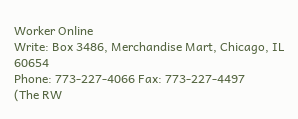Worker Online
Write: Box 3486, Merchandise Mart, Chicago, IL 60654
Phone: 773-227-4066 Fax: 773-227-4497
(The RW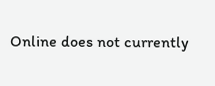Online does not currently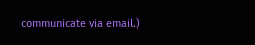communicate via email.)